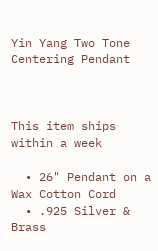Yin Yang Two Tone Centering Pendant



This item ships within a week

  • 26" Pendant on a Wax Cotton Cord
  • .925 Silver & Brass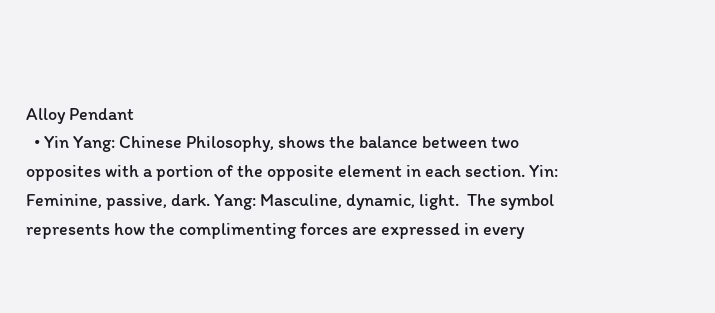Alloy Pendant
  • Yin Yang: Chinese Philosophy, shows the balance between two opposites with a portion of the opposite element in each section. Yin: Feminine, passive, dark. Yang: Masculine, dynamic, light.  The symbol represents how the complimenting forces are expressed in every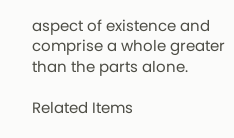aspect of existence and comprise a whole greater than the parts alone.

Related Items